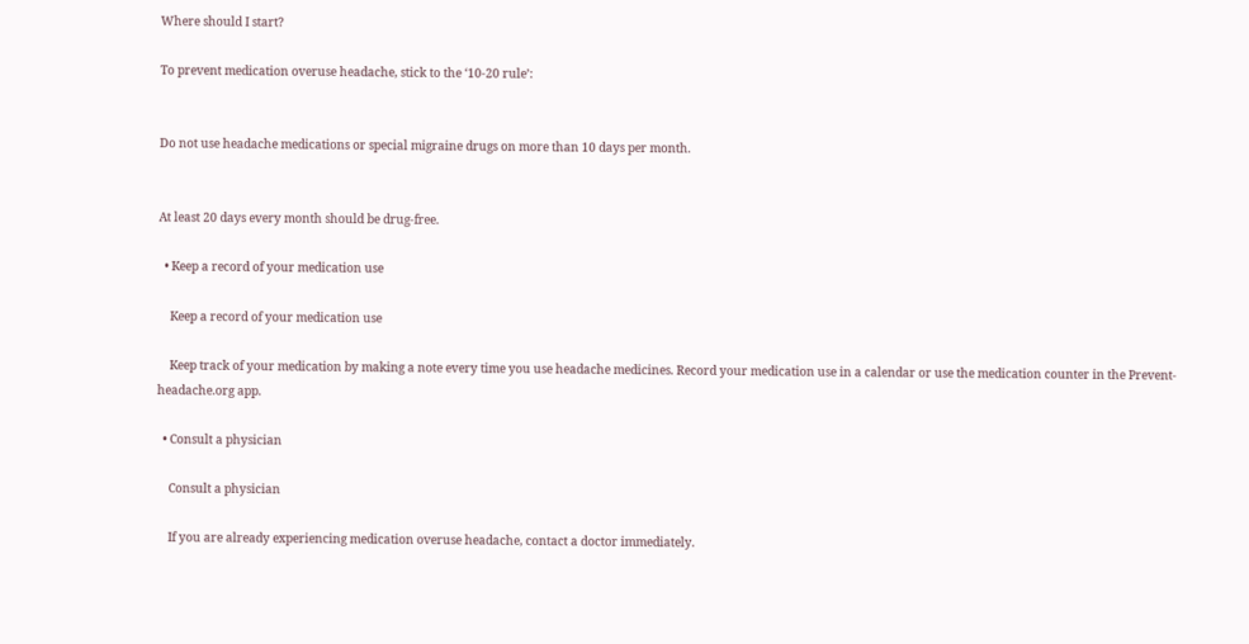Where should I start?

To prevent medication overuse headache, stick to the ‘10-20 rule’:


Do not use headache medications or special migraine drugs on more than 10 days per month.


At least 20 days every month should be drug-free.

  • Keep a record of your medication use

    Keep a record of your medication use

    Keep track of your medication by making a note every time you use headache medicines. Record your medication use in a calendar or use the medication counter in the Prevent-headache.org app.

  • Consult a physician

    Consult a physician

    If you are already experiencing medication overuse headache, contact a doctor immediately.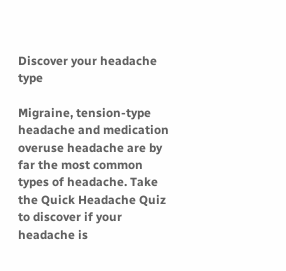Discover your headache type

Migraine, tension-type headache and medication overuse headache are by far the most common types of headache. Take the Quick Headache Quiz to discover if your headache is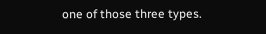one of those three types.